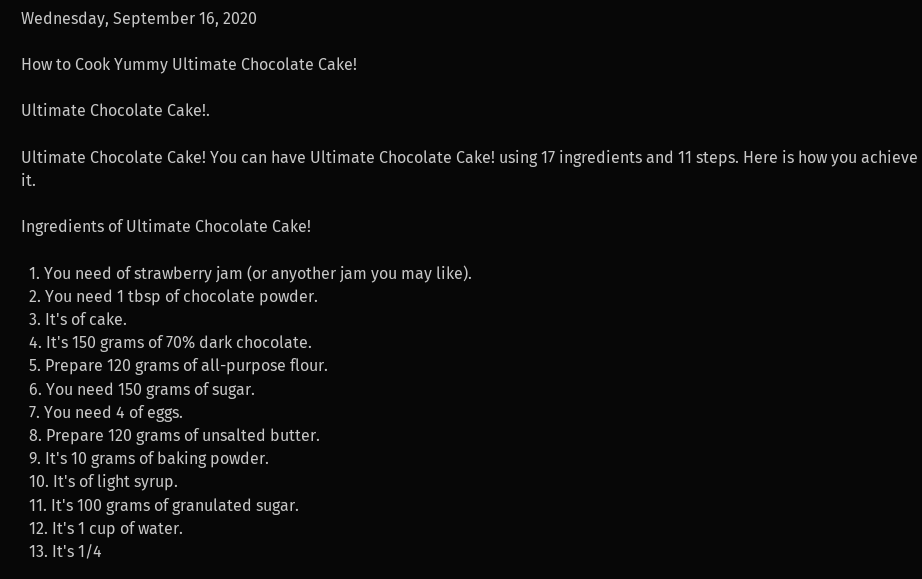Wednesday, September 16, 2020

How to Cook Yummy Ultimate Chocolate Cake!

Ultimate Chocolate Cake!.

Ultimate Chocolate Cake! You can have Ultimate Chocolate Cake! using 17 ingredients and 11 steps. Here is how you achieve it.

Ingredients of Ultimate Chocolate Cake!

  1. You need of strawberry jam (or anyother jam you may like).
  2. You need 1 tbsp of chocolate powder.
  3. It's of cake.
  4. It's 150 grams of 70% dark chocolate.
  5. Prepare 120 grams of all-purpose flour.
  6. You need 150 grams of sugar.
  7. You need 4 of eggs.
  8. Prepare 120 grams of unsalted butter.
  9. It's 10 grams of baking powder.
  10. It's of light syrup.
  11. It's 100 grams of granulated sugar.
  12. It's 1 cup of water.
  13. It's 1/4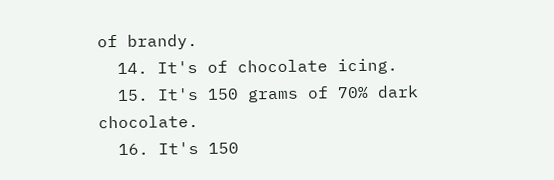of brandy.
  14. It's of chocolate icing.
  15. It's 150 grams of 70% dark chocolate.
  16. It's 150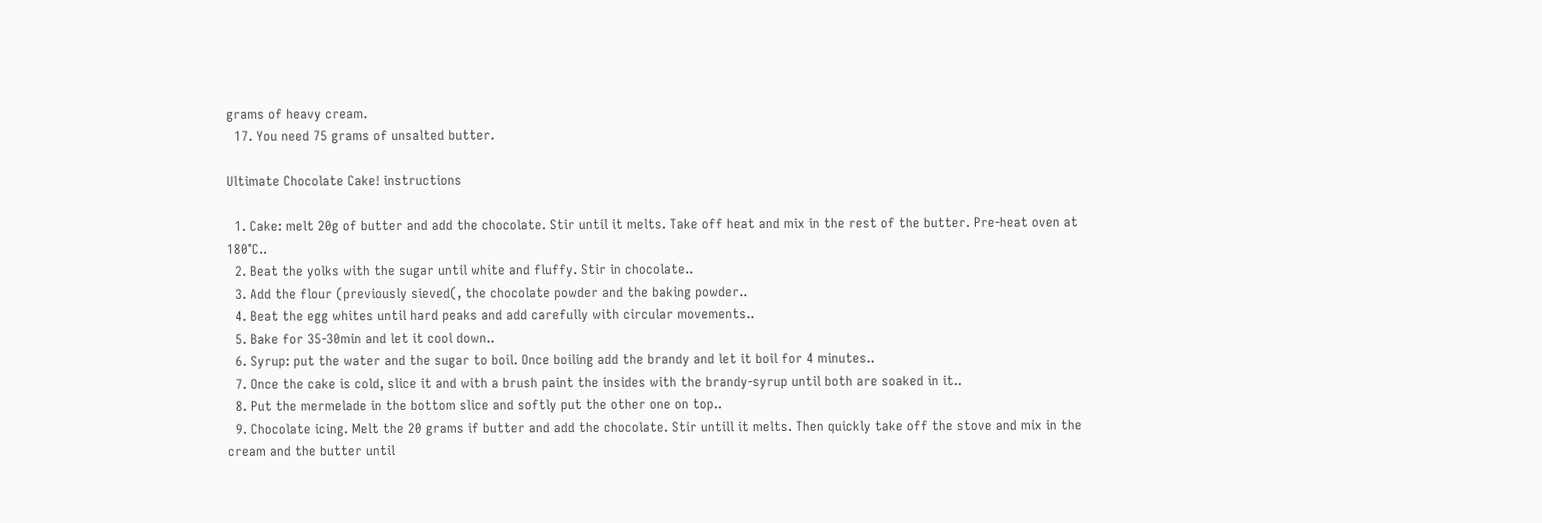grams of heavy cream.
  17. You need 75 grams of unsalted butter.

Ultimate Chocolate Cake! instructions

  1. Cake: melt 20g of butter and add the chocolate. Stir until it melts. Take off heat and mix in the rest of the butter. Pre-heat oven at 180°C..
  2. Beat the yolks with the sugar until white and fluffy. Stir in chocolate..
  3. Add the flour (previously sieved(, the chocolate powder and the baking powder..
  4. Beat the egg whites until hard peaks and add carefully with circular movements..
  5. Bake for 35-30min and let it cool down..
  6. Syrup: put the water and the sugar to boil. Once boiling add the brandy and let it boil for 4 minutes..
  7. Once the cake is cold, slice it and with a brush paint the insides with the brandy-syrup until both are soaked in it..
  8. Put the mermelade in the bottom slice and softly put the other one on top..
  9. Chocolate icing. Melt the 20 grams if butter and add the chocolate. Stir untill it melts. Then quickly take off the stove and mix in the cream and the butter until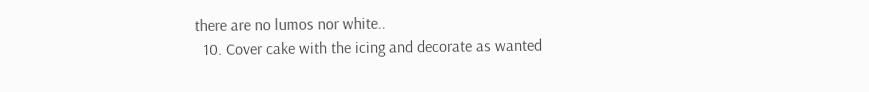there are no lumos nor white..
  10. Cover cake with the icing and decorate as wanted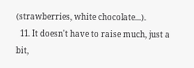(strawberries, white chocolate...).
  11. It doesn't have to raise much, just a bit,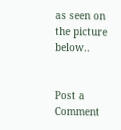as seen on the picture below..


Post a Comment